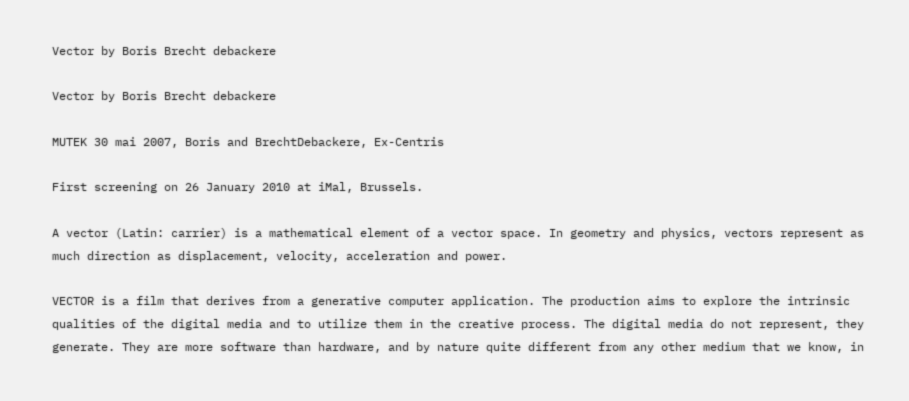Vector by Boris Brecht debackere

Vector by Boris Brecht debackere

MUTEK 30 mai 2007, Boris and BrechtDebackere, Ex-Centris

First screening on 26 January 2010 at iMal, Brussels.

A vector (Latin: carrier) is a mathematical element of a vector space. In geometry and physics, vectors represent as much direction as displacement, velocity, acceleration and power.

VECTOR is a film that derives from a generative computer application. The production aims to explore the intrinsic qualities of the digital media and to utilize them in the creative process. The digital media do not represent, they generate. They are more software than hardware, and by nature quite different from any other medium that we know, in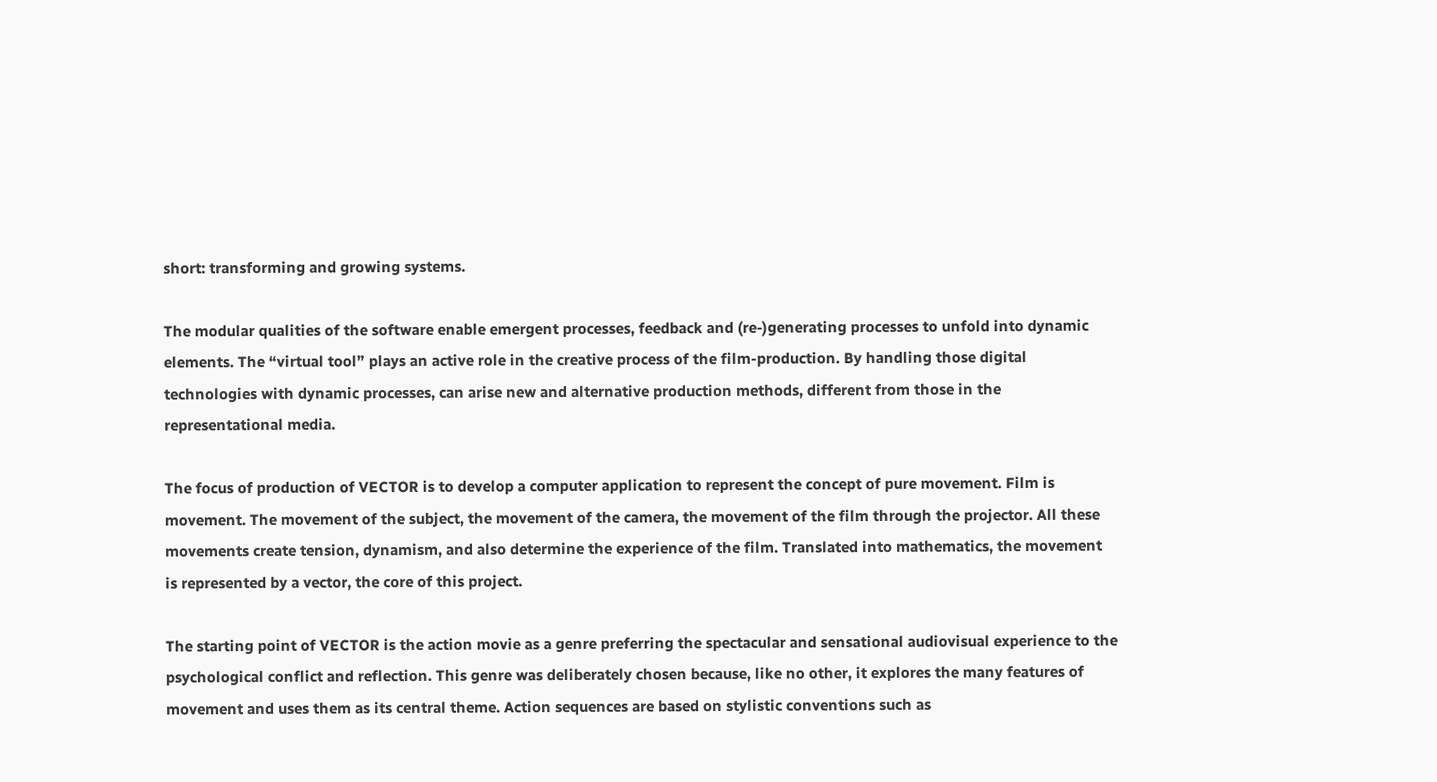short: transforming and growing systems.

The modular qualities of the software enable emergent processes, feedback and (re-)generating processes to unfold into dynamic elements. The “virtual tool” plays an active role in the creative process of the film-production. By handling those digital technologies with dynamic processes, can arise new and alternative production methods, different from those in the representational media.

The focus of production of VECTOR is to develop a computer application to represent the concept of pure movement. Film is movement. The movement of the subject, the movement of the camera, the movement of the film through the projector. All these movements create tension, dynamism, and also determine the experience of the film. Translated into mathematics, the movement is represented by a vector, the core of this project.

The starting point of VECTOR is the action movie as a genre preferring the spectacular and sensational audiovisual experience to the psychological conflict and reflection. This genre was deliberately chosen because, like no other, it explores the many features of movement and uses them as its central theme. Action sequences are based on stylistic conventions such as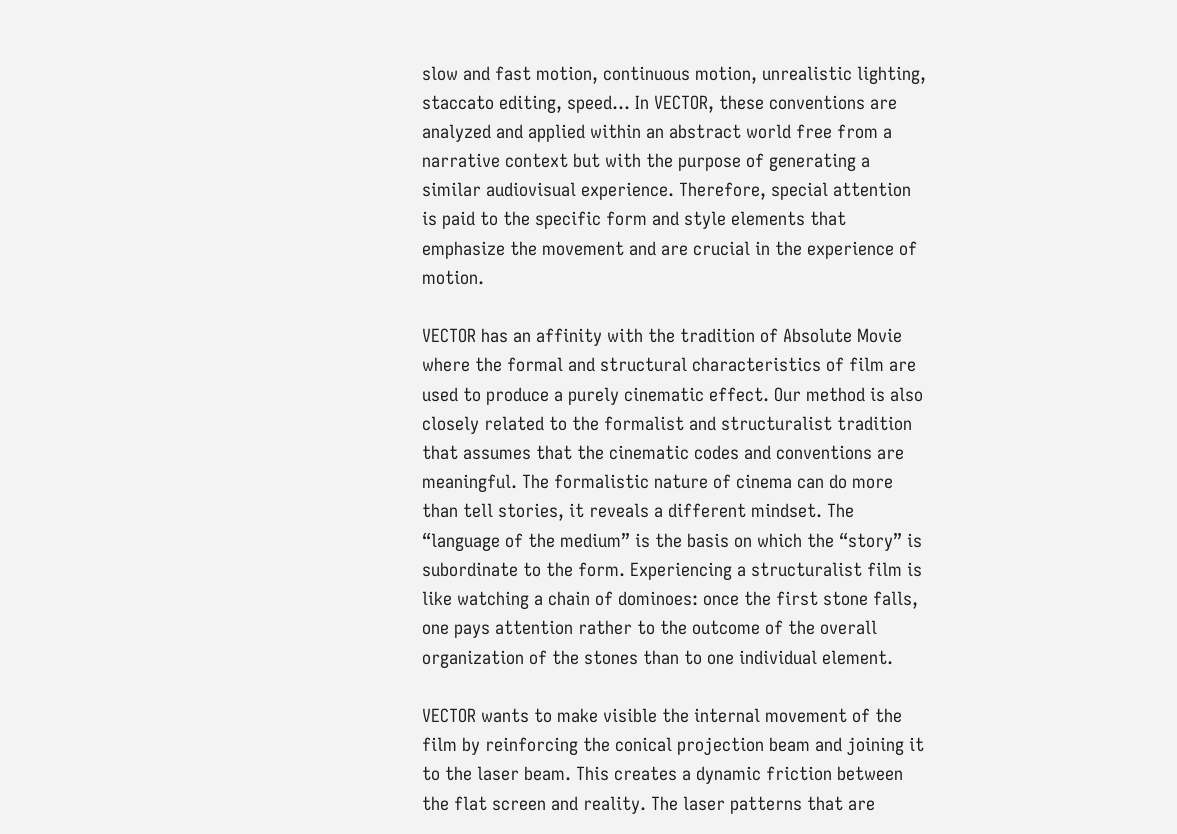slow and fast motion, continuous motion, unrealistic lighting, staccato editing, speed… In VECTOR, these conventions are analyzed and applied within an abstract world free from a narrative context but with the purpose of generating a similar audiovisual experience. Therefore, special attention is paid to the specific form and style elements that emphasize the movement and are crucial in the experience of motion.

VECTOR has an affinity with the tradition of Absolute Movie where the formal and structural characteristics of film are used to produce a purely cinematic effect. Our method is also closely related to the formalist and structuralist tradition that assumes that the cinematic codes and conventions are meaningful. The formalistic nature of cinema can do more than tell stories, it reveals a different mindset. The “language of the medium” is the basis on which the “story” is subordinate to the form. Experiencing a structuralist film is like watching a chain of dominoes: once the first stone falls, one pays attention rather to the outcome of the overall organization of the stones than to one individual element.

VECTOR wants to make visible the internal movement of the film by reinforcing the conical projection beam and joining it to the laser beam. This creates a dynamic friction between the flat screen and reality. The laser patterns that are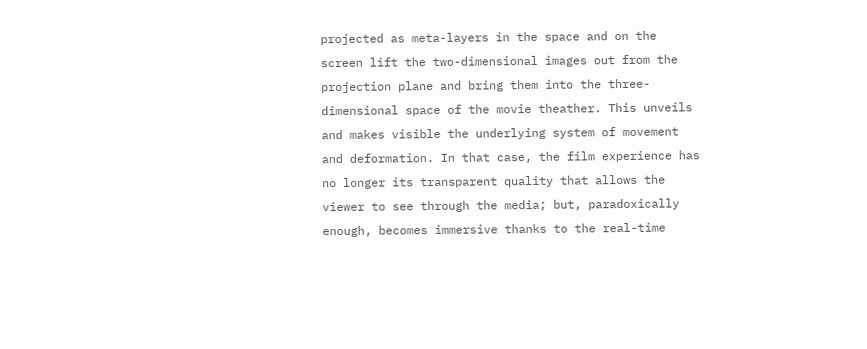projected as meta-layers in the space and on the screen lift the two-dimensional images out from the projection plane and bring them into the three-dimensional space of the movie theather. This unveils and makes visible the underlying system of movement and deformation. In that case, the film experience has no longer its transparent quality that allows the viewer to see through the media; but, paradoxically enough, becomes immersive thanks to the real-time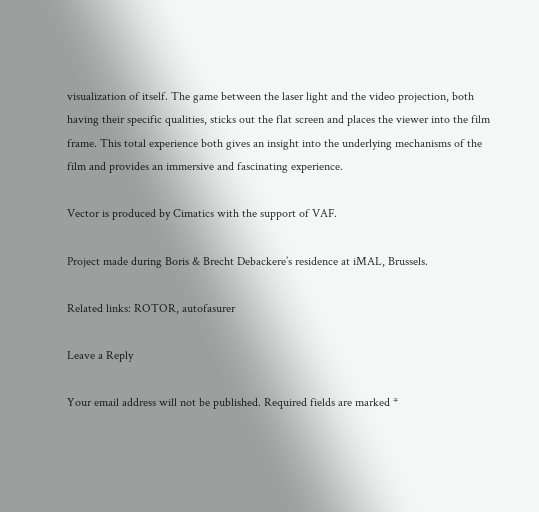visualization of itself. The game between the laser light and the video projection, both having their specific qualities, sticks out the flat screen and places the viewer into the film frame. This total experience both gives an insight into the underlying mechanisms of the film and provides an immersive and fascinating experience.

Vector is produced by Cimatics with the support of VAF.

Project made during Boris & Brecht Debackere’s residence at iMAL, Brussels.

Related links: ROTOR, autofasurer

Leave a Reply

Your email address will not be published. Required fields are marked *